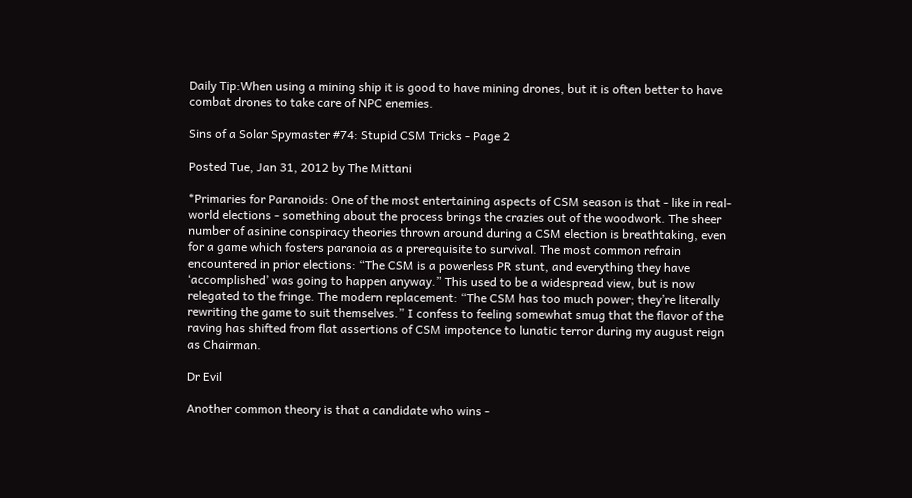Daily Tip:When using a mining ship it is good to have mining drones, but it is often better to have combat drones to take care of NPC enemies.

Sins of a Solar Spymaster #74: Stupid CSM Tricks - Page 2

Posted Tue, Jan 31, 2012 by The Mittani

*Primaries for Paranoids: One of the most entertaining aspects of CSM season is that - like in real-world elections - something about the process brings the crazies out of the woodwork. The sheer number of asinine conspiracy theories thrown around during a CSM election is breathtaking, even for a game which fosters paranoia as a prerequisite to survival. The most common refrain encountered in prior elections: “The CSM is a powerless PR stunt, and everything they have ‘accomplished’ was going to happen anyway.” This used to be a widespread view, but is now relegated to the fringe. The modern replacement: “The CSM has too much power; they’re literally rewriting the game to suit themselves.” I confess to feeling somewhat smug that the flavor of the raving has shifted from flat assertions of CSM impotence to lunatic terror during my august reign as Chairman.

Dr Evil

Another common theory is that a candidate who wins -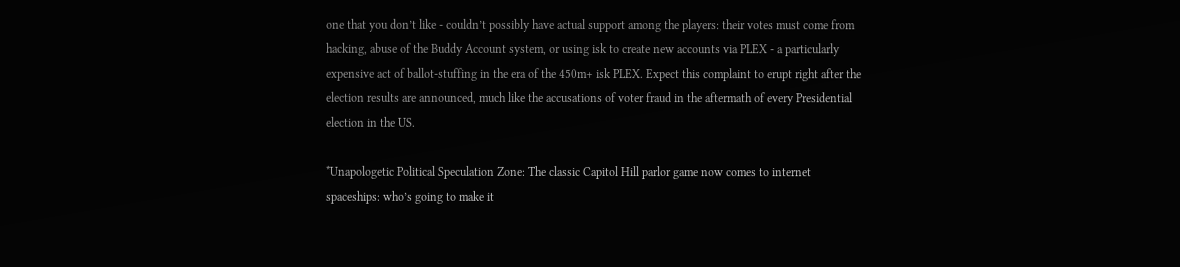one that you don’t like - couldn’t possibly have actual support among the players: their votes must come from hacking, abuse of the Buddy Account system, or using isk to create new accounts via PLEX - a particularly expensive act of ballot-stuffing in the era of the 450m+ isk PLEX. Expect this complaint to erupt right after the election results are announced, much like the accusations of voter fraud in the aftermath of every Presidential election in the US.

*Unapologetic Political Speculation Zone: The classic Capitol Hill parlor game now comes to internet spaceships: who’s going to make it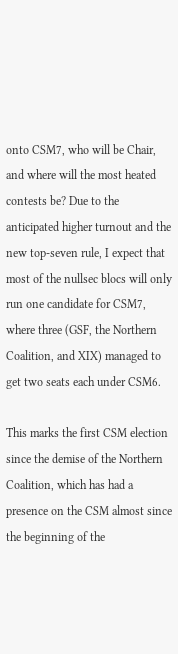onto CSM7, who will be Chair, and where will the most heated contests be? Due to the anticipated higher turnout and the new top-seven rule, I expect that most of the nullsec blocs will only run one candidate for CSM7, where three (GSF, the Northern Coalition, and XIX) managed to get two seats each under CSM6.

This marks the first CSM election since the demise of the Northern Coalition, which has had a presence on the CSM almost since the beginning of the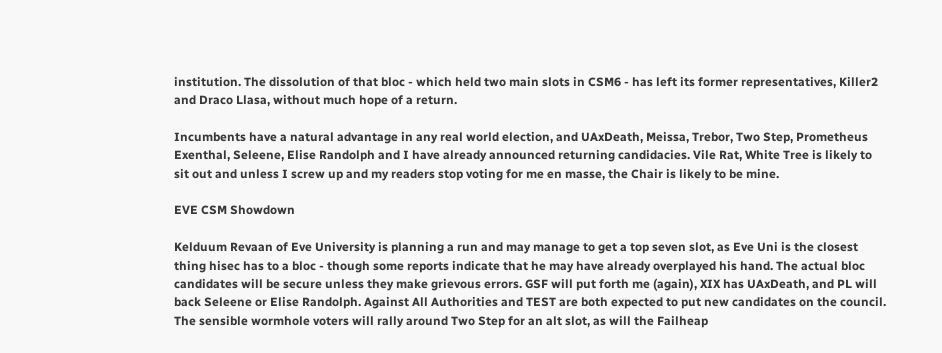institution. The dissolution of that bloc - which held two main slots in CSM6 - has left its former representatives, Killer2 and Draco Llasa, without much hope of a return.

Incumbents have a natural advantage in any real world election, and UAxDeath, Meissa, Trebor, Two Step, Prometheus Exenthal, Seleene, Elise Randolph and I have already announced returning candidacies. Vile Rat, White Tree is likely to sit out and unless I screw up and my readers stop voting for me en masse, the Chair is likely to be mine.

EVE CSM Showdown

Kelduum Revaan of Eve University is planning a run and may manage to get a top seven slot, as Eve Uni is the closest thing hisec has to a bloc - though some reports indicate that he may have already overplayed his hand. The actual bloc candidates will be secure unless they make grievous errors. GSF will put forth me (again), XIX has UAxDeath, and PL will back Seleene or Elise Randolph. Against All Authorities and TEST are both expected to put new candidates on the council. The sensible wormhole voters will rally around Two Step for an alt slot, as will the Failheap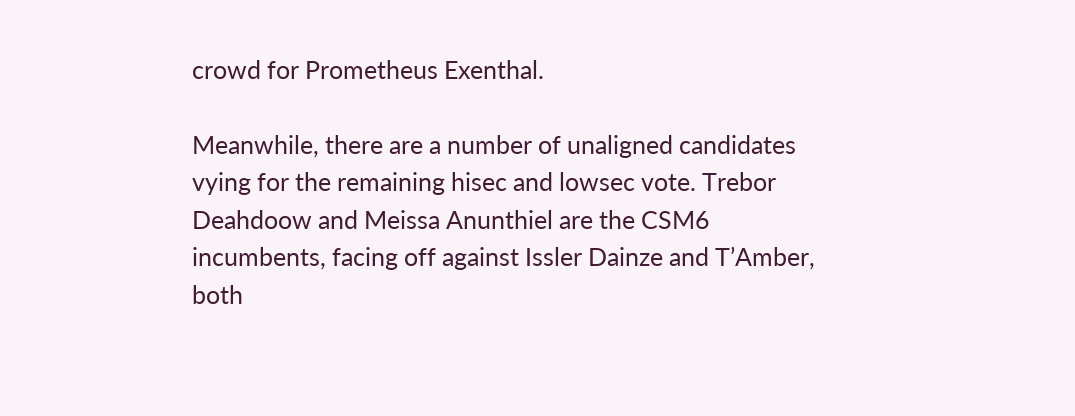crowd for Prometheus Exenthal.

Meanwhile, there are a number of unaligned candidates vying for the remaining hisec and lowsec vote. Trebor Deahdoow and Meissa Anunthiel are the CSM6 incumbents, facing off against Issler Dainze and T’Amber, both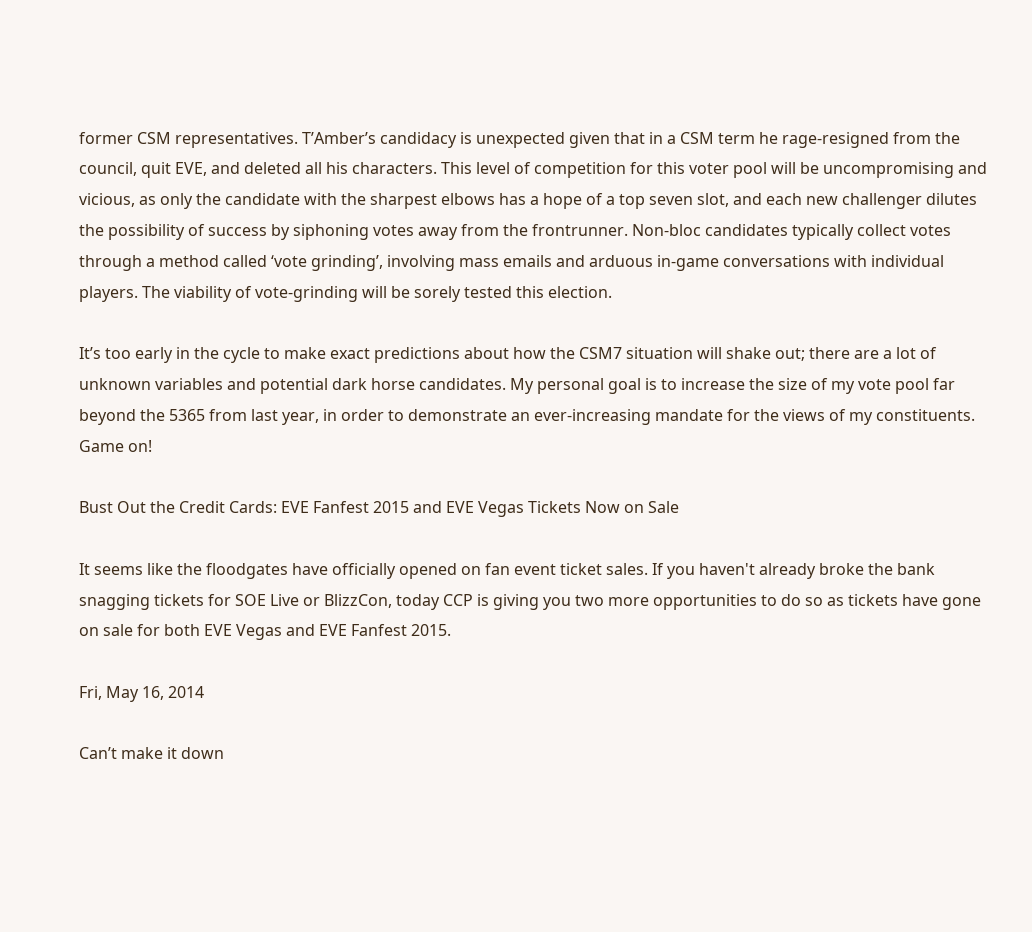former CSM representatives. T’Amber’s candidacy is unexpected given that in a CSM term he rage-resigned from the council, quit EVE, and deleted all his characters. This level of competition for this voter pool will be uncompromising and vicious, as only the candidate with the sharpest elbows has a hope of a top seven slot, and each new challenger dilutes the possibility of success by siphoning votes away from the frontrunner. Non-bloc candidates typically collect votes through a method called ‘vote grinding’, involving mass emails and arduous in-game conversations with individual players. The viability of vote-grinding will be sorely tested this election.

It’s too early in the cycle to make exact predictions about how the CSM7 situation will shake out; there are a lot of unknown variables and potential dark horse candidates. My personal goal is to increase the size of my vote pool far beyond the 5365 from last year, in order to demonstrate an ever-increasing mandate for the views of my constituents. Game on!

Bust Out the Credit Cards: EVE Fanfest 2015 and EVE Vegas Tickets Now on Sale

It seems like the floodgates have officially opened on fan event ticket sales. If you haven't already broke the bank snagging tickets for SOE Live or BlizzCon, today CCP is giving you two more opportunities to do so as tickets have gone on sale for both EVE Vegas and EVE Fanfest 2015.

Fri, May 16, 2014

Can’t make it down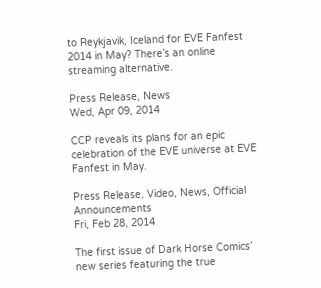to Reykjavik, Iceland for EVE Fanfest 2014 in May? There’s an online streaming alternative.

Press Release, News
Wed, Apr 09, 2014

CCP reveals its plans for an epic celebration of the EVE universe at EVE Fanfest in May.

Press Release, Video, News, Official Announcements
Fri, Feb 28, 2014

The first issue of Dark Horse Comics’ new series featuring the true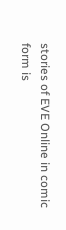stories of EVE Online in comic form is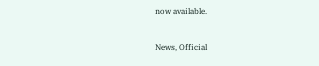now available.

News, Official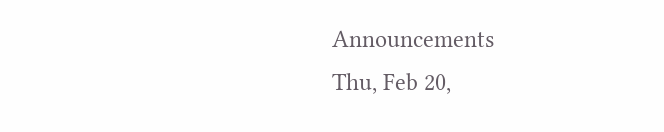Announcements
Thu, Feb 20,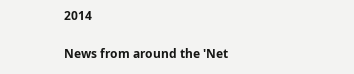2014

News from around the 'Net